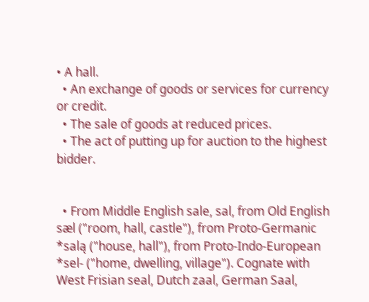• A hall.
  • An exchange of goods or services for currency or credit.
  • The sale of goods at reduced prices.
  • The act of putting up for auction to the highest bidder.


  • From Middle English sale, sal, from Old English sæl ("room, hall, castle"), from Proto-Germanic *salą ("house, hall"), from Proto-Indo-European *sel- ("home, dwelling, village"). Cognate with West Frisian seal, Dutch zaal, German Saal,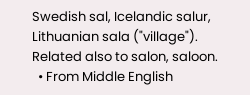Swedish sal, Icelandic salur, Lithuanian sala ("village"). Related also to salon, saloon.
  • From Middle English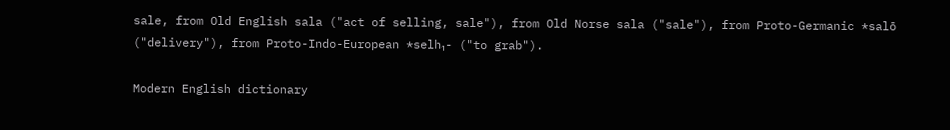sale, from Old English sala ("act of selling, sale"), from Old Norse sala ("sale"), from Proto-Germanic *salō ("delivery"), from Proto-Indo-European *selh₁- ("to grab").

Modern English dictionary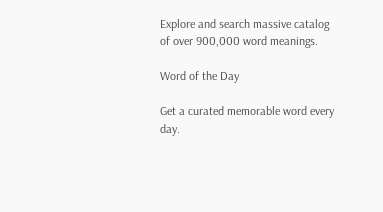Explore and search massive catalog of over 900,000 word meanings.

Word of the Day

Get a curated memorable word every day.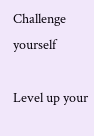Challenge yourself

Level up your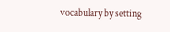vocabulary by setting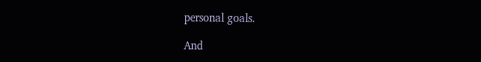personal goals.

And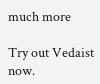much more

Try out Vedaist now.